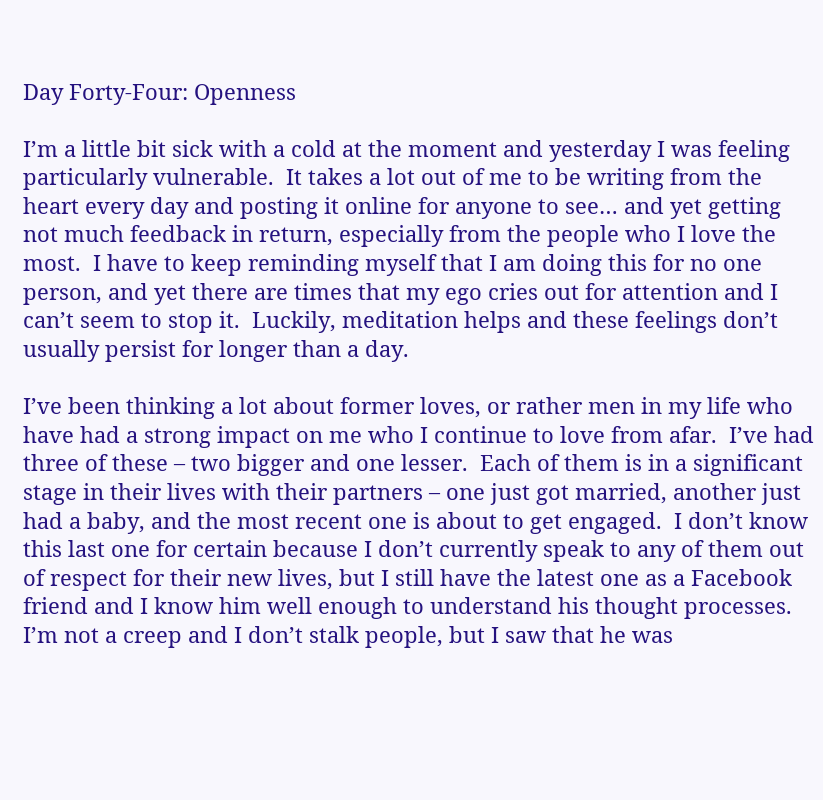Day Forty-Four: Openness

I’m a little bit sick with a cold at the moment and yesterday I was feeling particularly vulnerable.  It takes a lot out of me to be writing from the heart every day and posting it online for anyone to see… and yet getting not much feedback in return, especially from the people who I love the most.  I have to keep reminding myself that I am doing this for no one person, and yet there are times that my ego cries out for attention and I can’t seem to stop it.  Luckily, meditation helps and these feelings don’t usually persist for longer than a day.

I’ve been thinking a lot about former loves, or rather men in my life who have had a strong impact on me who I continue to love from afar.  I’ve had three of these – two bigger and one lesser.  Each of them is in a significant stage in their lives with their partners – one just got married, another just had a baby, and the most recent one is about to get engaged.  I don’t know this last one for certain because I don’t currently speak to any of them out of respect for their new lives, but I still have the latest one as a Facebook friend and I know him well enough to understand his thought processes.  I’m not a creep and I don’t stalk people, but I saw that he was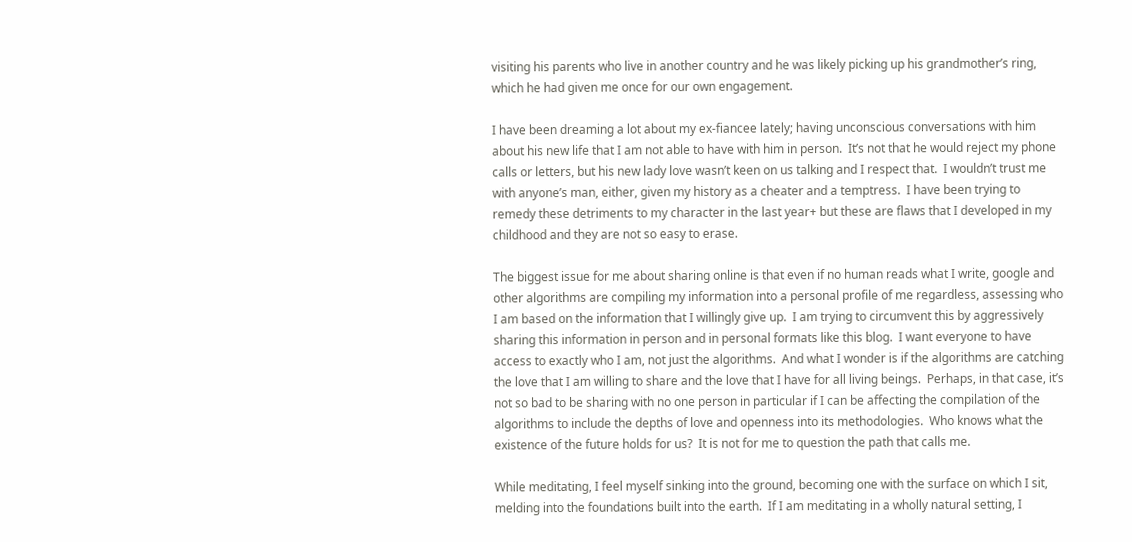visiting his parents who live in another country and he was likely picking up his grandmother’s ring, which he had given me once for our own engagement.

I have been dreaming a lot about my ex-fiancee lately; having unconscious conversations with him about his new life that I am not able to have with him in person.  It’s not that he would reject my phone calls or letters, but his new lady love wasn’t keen on us talking and I respect that.  I wouldn’t trust me with anyone’s man, either, given my history as a cheater and a temptress.  I have been trying to remedy these detriments to my character in the last year+ but these are flaws that I developed in my childhood and they are not so easy to erase.

The biggest issue for me about sharing online is that even if no human reads what I write, google and other algorithms are compiling my information into a personal profile of me regardless, assessing who I am based on the information that I willingly give up.  I am trying to circumvent this by aggressively sharing this information in person and in personal formats like this blog.  I want everyone to have access to exactly who I am, not just the algorithms.  And what I wonder is if the algorithms are catching the love that I am willing to share and the love that I have for all living beings.  Perhaps, in that case, it’s not so bad to be sharing with no one person in particular if I can be affecting the compilation of the algorithms to include the depths of love and openness into its methodologies.  Who knows what the existence of the future holds for us?  It is not for me to question the path that calls me.

While meditating, I feel myself sinking into the ground, becoming one with the surface on which I sit, melding into the foundations built into the earth.  If I am meditating in a wholly natural setting, I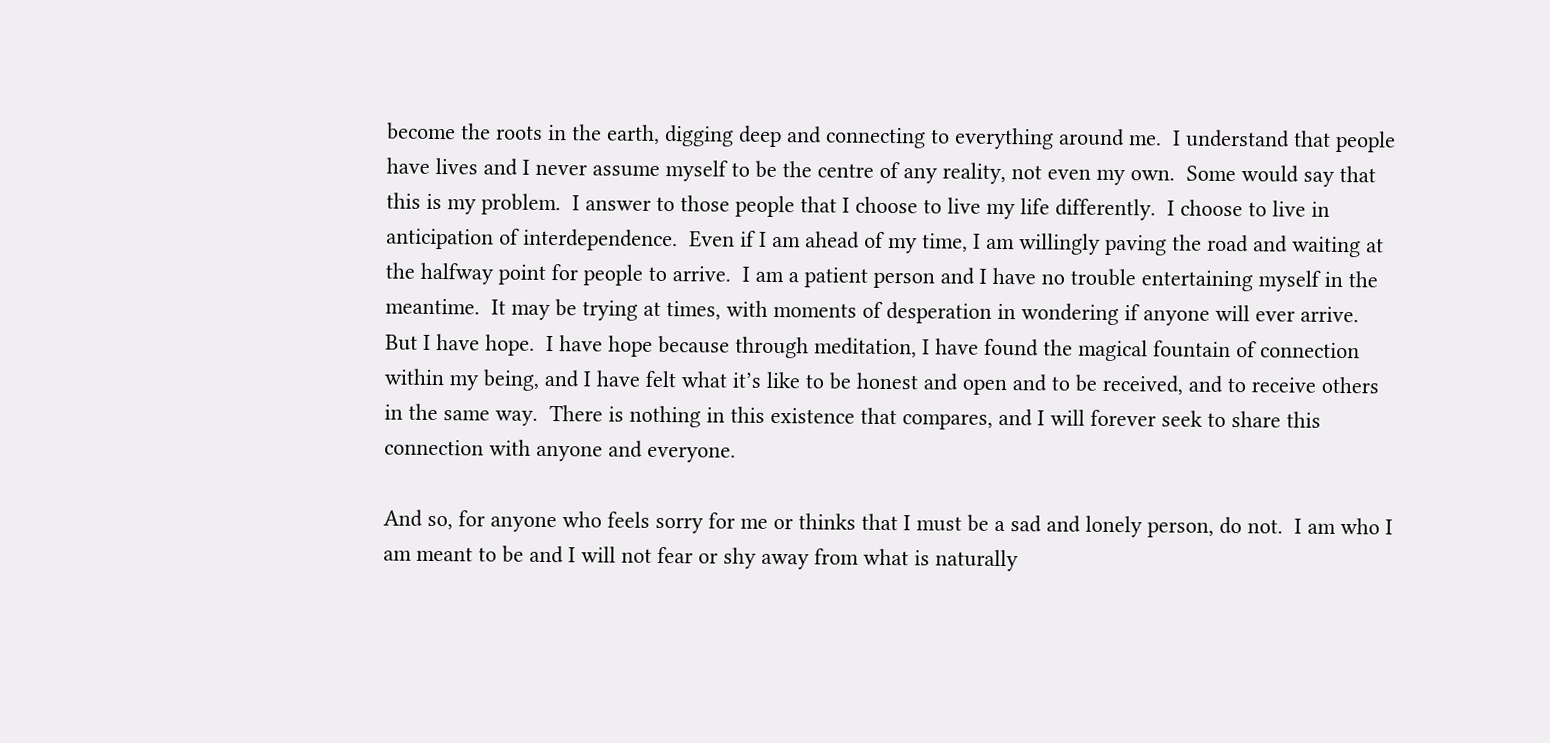become the roots in the earth, digging deep and connecting to everything around me.  I understand that people have lives and I never assume myself to be the centre of any reality, not even my own.  Some would say that this is my problem.  I answer to those people that I choose to live my life differently.  I choose to live in anticipation of interdependence.  Even if I am ahead of my time, I am willingly paving the road and waiting at the halfway point for people to arrive.  I am a patient person and I have no trouble entertaining myself in the meantime.  It may be trying at times, with moments of desperation in wondering if anyone will ever arrive.  But I have hope.  I have hope because through meditation, I have found the magical fountain of connection within my being, and I have felt what it’s like to be honest and open and to be received, and to receive others in the same way.  There is nothing in this existence that compares, and I will forever seek to share this connection with anyone and everyone.

And so, for anyone who feels sorry for me or thinks that I must be a sad and lonely person, do not.  I am who I am meant to be and I will not fear or shy away from what is naturally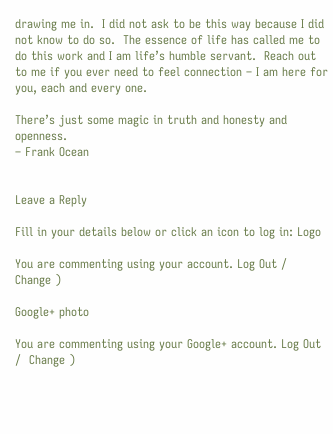drawing me in.  I did not ask to be this way because I did not know to do so.  The essence of life has called me to do this work and I am life’s humble servant.  Reach out to me if you ever need to feel connection – I am here for you, each and every one.

There’s just some magic in truth and honesty and openness.
– Frank Ocean


Leave a Reply

Fill in your details below or click an icon to log in: Logo

You are commenting using your account. Log Out /  Change )

Google+ photo

You are commenting using your Google+ account. Log Out /  Change )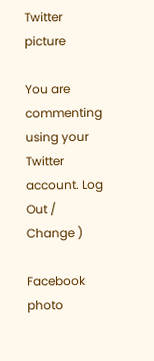Twitter picture

You are commenting using your Twitter account. Log Out /  Change )

Facebook photo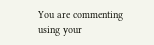You are commenting using your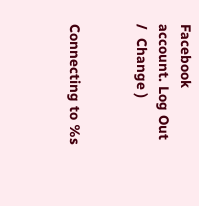Facebook account. Log Out /  Change )


Connecting to %s